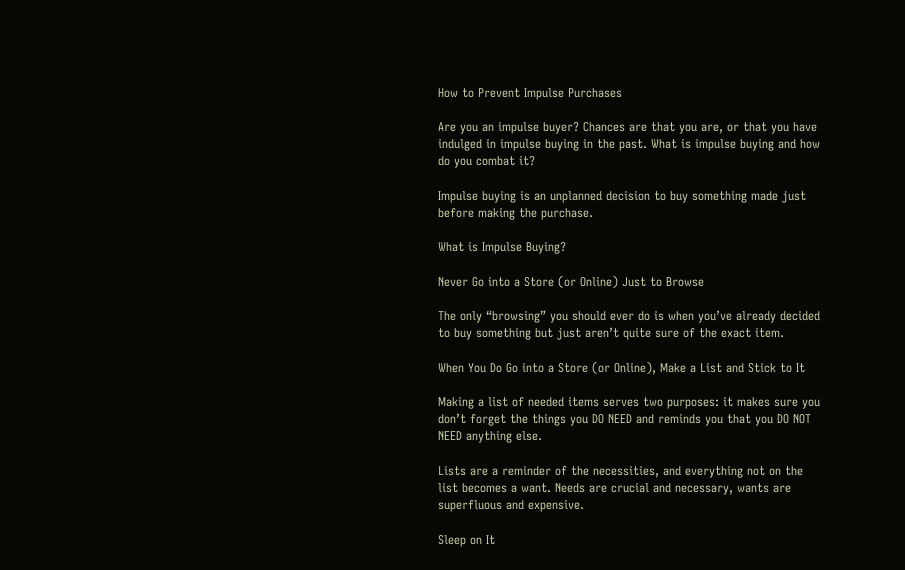How to Prevent Impulse Purchases

Are you an impulse buyer? Chances are that you are, or that you have indulged in impulse buying in the past. What is impulse buying and how do you combat it?

Impulse buying is an unplanned decision to buy something made just before making the purchase.

What is Impulse Buying?

Never Go into a Store (or Online) Just to Browse

The only “browsing” you should ever do is when you’ve already decided to buy something but just aren’t quite sure of the exact item.

When You Do Go into a Store (or Online), Make a List and Stick to It

Making a list of needed items serves two purposes: it makes sure you don’t forget the things you DO NEED and reminds you that you DO NOT NEED anything else.

Lists are a reminder of the necessities, and everything not on the list becomes a want. Needs are crucial and necessary, wants are superfluous and expensive.

Sleep on It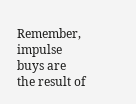Remember, impulse buys are the result of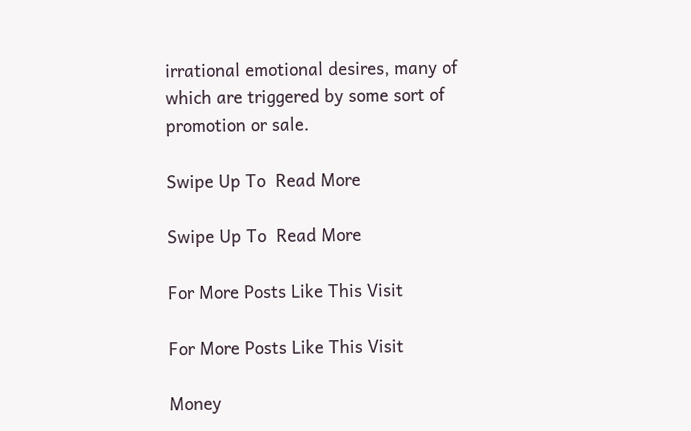irrational emotional desires, many of which are triggered by some sort of promotion or sale.

Swipe Up To  Read More

Swipe Up To  Read More

For More Posts Like This Visit

For More Posts Like This Visit

Money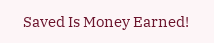Saved Is Money Earned!